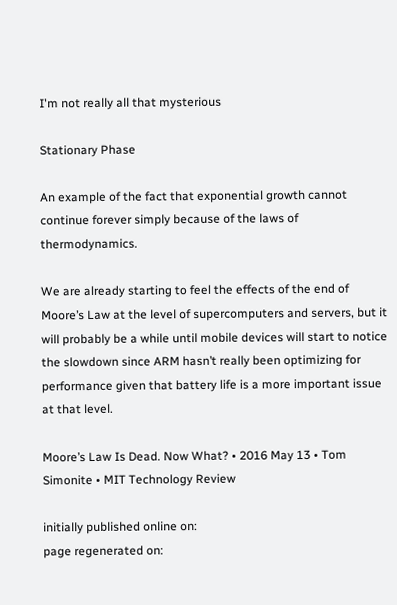I'm not really all that mysterious

Stationary Phase

An example of the fact that exponential growth cannot continue forever simply because of the laws of thermodynamics.

We are already starting to feel the effects of the end of Moore’s Law at the level of supercomputers and servers, but it will probably be a while until mobile devices will start to notice the slowdown since ARM hasn’t really been optimizing for performance given that battery life is a more important issue at that level.

Moore’s Law Is Dead. Now What? • 2016 May 13 • Tom Simonite • MIT Technology Review

initially published online on:
page regenerated on: